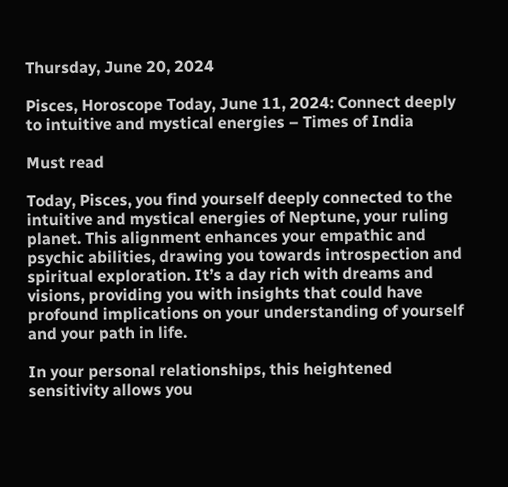Thursday, June 20, 2024

Pisces, Horoscope Today, June 11, 2024: Connect deeply to intuitive and mystical energies – Times of India

Must read

Today, Pisces, you find yourself deeply connected to the intuitive and mystical energies of Neptune, your ruling planet. This alignment enhances your empathic and psychic abilities, drawing you towards introspection and spiritual exploration. It’s a day rich with dreams and visions, providing you with insights that could have profound implications on your understanding of yourself and your path in life.

In your personal relationships, this heightened sensitivity allows you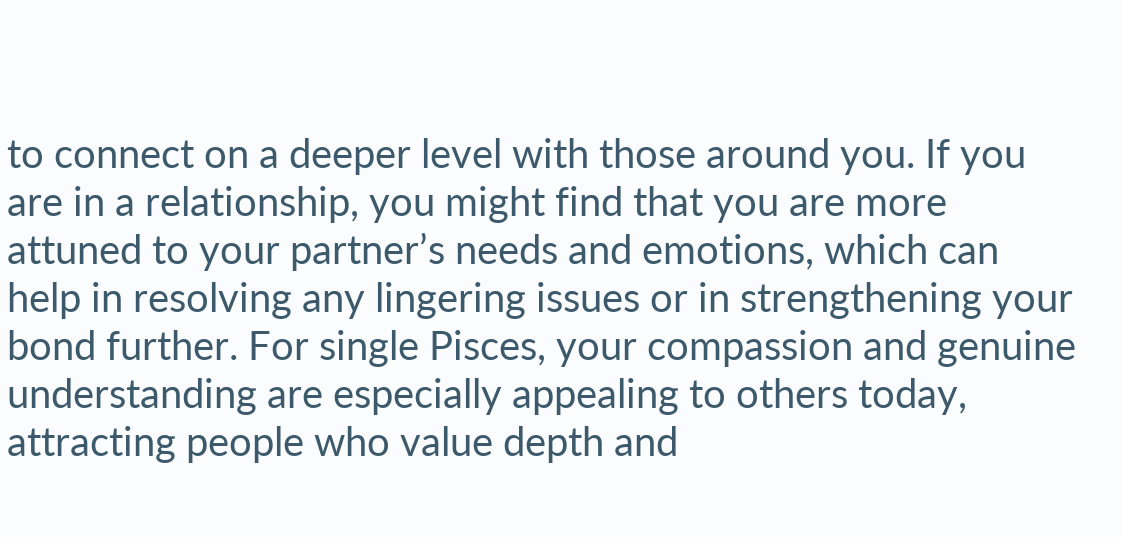to connect on a deeper level with those around you. If you are in a relationship, you might find that you are more attuned to your partner’s needs and emotions, which can help in resolving any lingering issues or in strengthening your bond further. For single Pisces, your compassion and genuine understanding are especially appealing to others today, attracting people who value depth and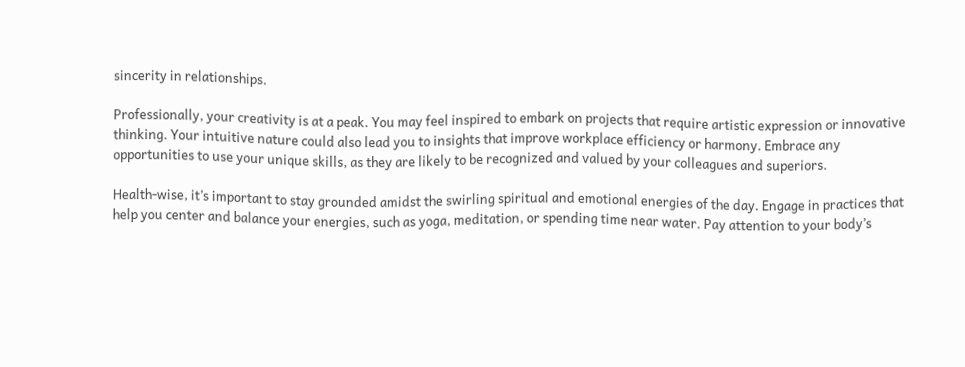sincerity in relationships.

Professionally, your creativity is at a peak. You may feel inspired to embark on projects that require artistic expression or innovative thinking. Your intuitive nature could also lead you to insights that improve workplace efficiency or harmony. Embrace any opportunities to use your unique skills, as they are likely to be recognized and valued by your colleagues and superiors.

Health-wise, it’s important to stay grounded amidst the swirling spiritual and emotional energies of the day. Engage in practices that help you center and balance your energies, such as yoga, meditation, or spending time near water. Pay attention to your body’s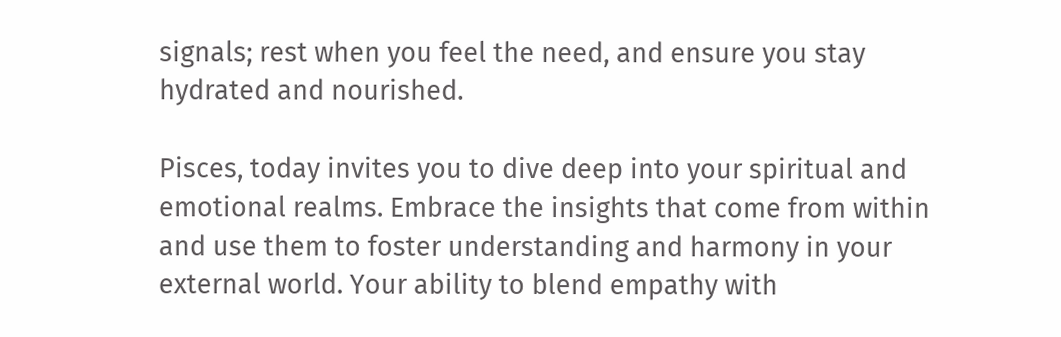signals; rest when you feel the need, and ensure you stay hydrated and nourished.

Pisces, today invites you to dive deep into your spiritual and emotional realms. Embrace the insights that come from within and use them to foster understanding and harmony in your external world. Your ability to blend empathy with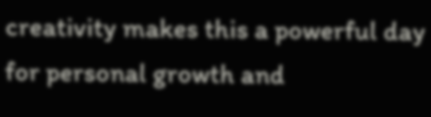creativity makes this a powerful day for personal growth and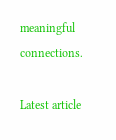meaningful connections.

Latest article